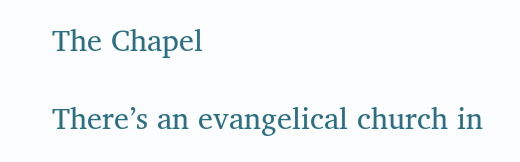The Chapel

There’s an evangelical church in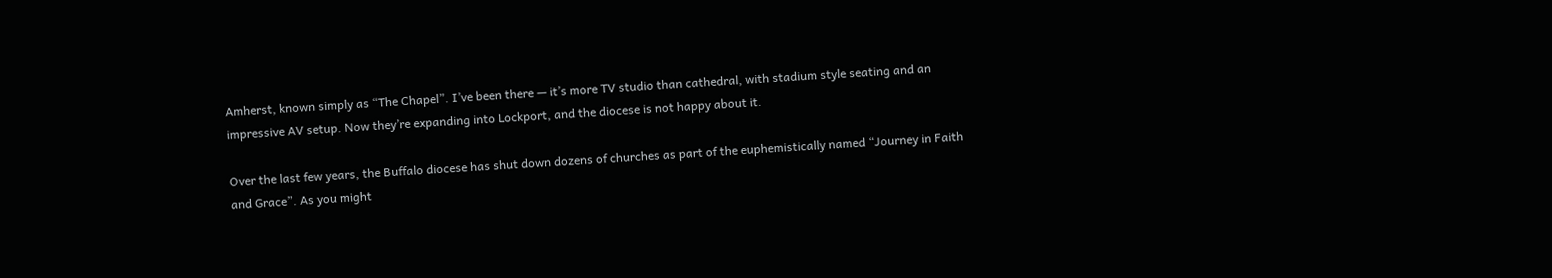Amherst, known simply as “The Chapel”. I’ve been there — it’s more TV studio than cathedral, with stadium style seating and an impressive AV setup. Now they’re expanding into Lockport, and the diocese is not happy about it.

Over the last few years, the Buffalo diocese has shut down dozens of churches as part of the euphemistically named “Journey in Faith and Grace”. As you might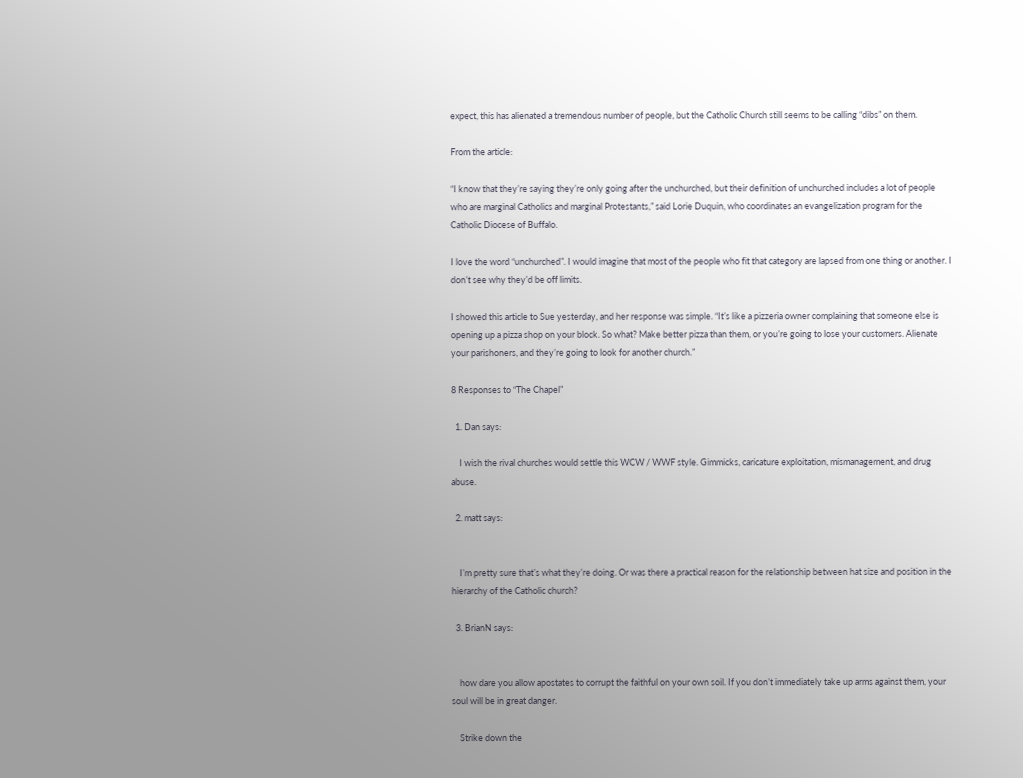expect, this has alienated a tremendous number of people, but the Catholic Church still seems to be calling “dibs” on them.

From the article:

“I know that they’re saying they’re only going after the unchurched, but their definition of unchurched includes a lot of people who are marginal Catholics and marginal Protestants,” said Lorie Duquin, who coordinates an evangelization program for the Catholic Diocese of Buffalo.

I love the word “unchurched”. I would imagine that most of the people who fit that category are lapsed from one thing or another. I don’t see why they’d be off limits.

I showed this article to Sue yesterday, and her response was simple. “It’s like a pizzeria owner complaining that someone else is opening up a pizza shop on your block. So what? Make better pizza than them, or you’re going to lose your customers. Alienate your parishoners, and they’re going to look for another church.”

8 Responses to “The Chapel”

  1. Dan says:

    I wish the rival churches would settle this WCW / WWF style. Gimmicks, caricature exploitation, mismanagement, and drug abuse.

  2. matt says:


    I’m pretty sure that’s what they’re doing. Or was there a practical reason for the relationship between hat size and position in the hierarchy of the Catholic church?

  3. BrianN says:


    how dare you allow apostates to corrupt the faithful on your own soil. If you don’t immediately take up arms against them, your soul will be in great danger.

    Strike down the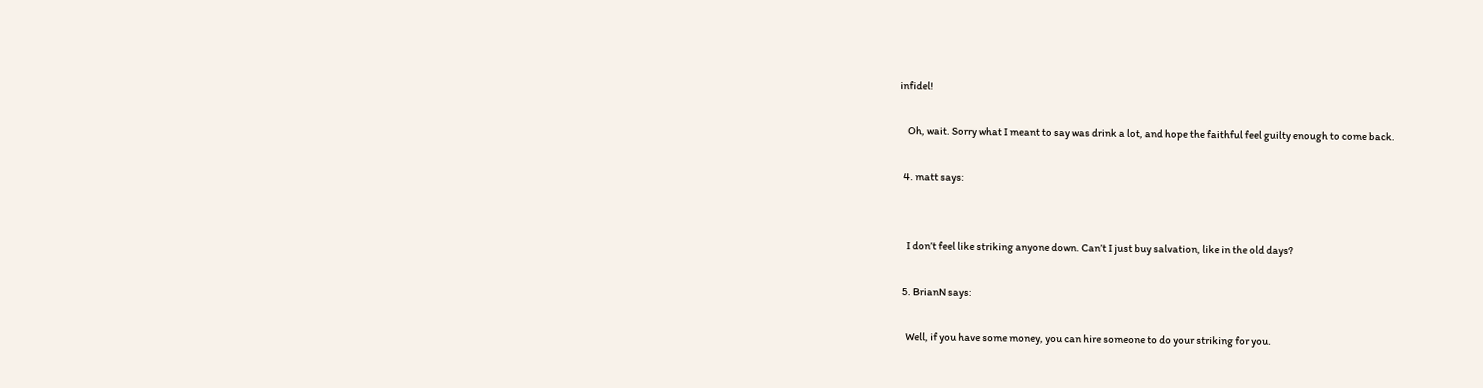infidel!

    Oh, wait. Sorry what I meant to say was drink a lot, and hope the faithful feel guilty enough to come back.

  4. matt says:


    I don’t feel like striking anyone down. Can’t I just buy salvation, like in the old days?

  5. BrianN says:

    Well, if you have some money, you can hire someone to do your striking for you.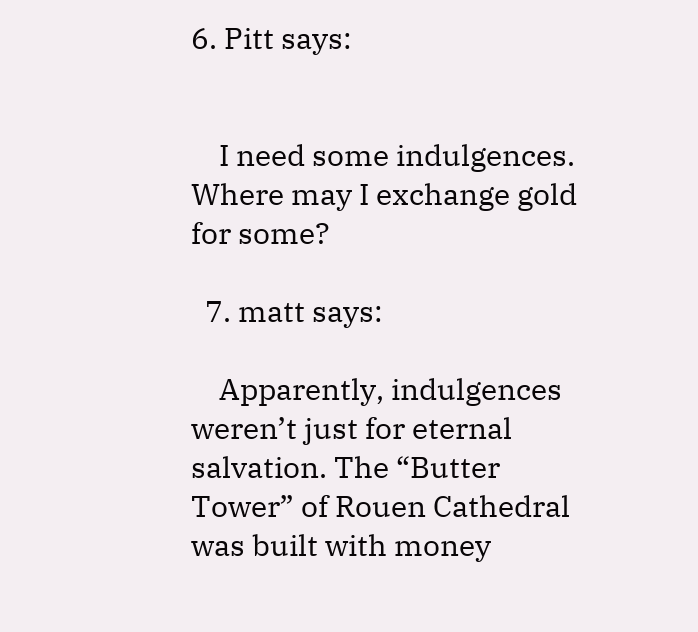6. Pitt says:


    I need some indulgences. Where may I exchange gold for some?

  7. matt says:

    Apparently, indulgences weren’t just for eternal salvation. The “Butter Tower” of Rouen Cathedral was built with money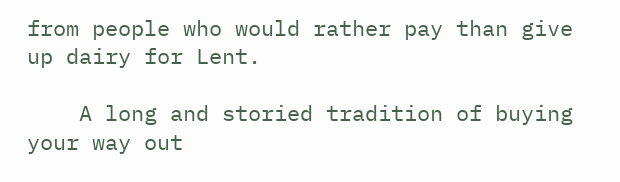from people who would rather pay than give up dairy for Lent.

    A long and storied tradition of buying your way out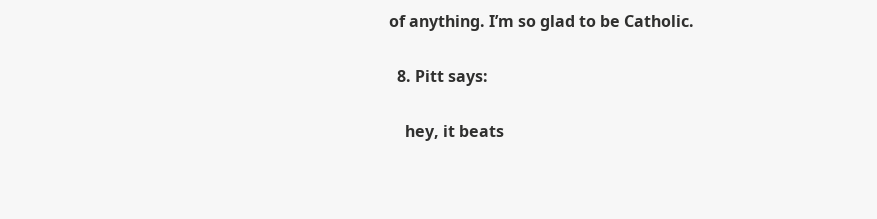of anything. I’m so glad to be Catholic.

  8. Pitt says:

    hey, it beats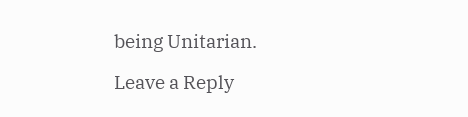being Unitarian.

Leave a Reply